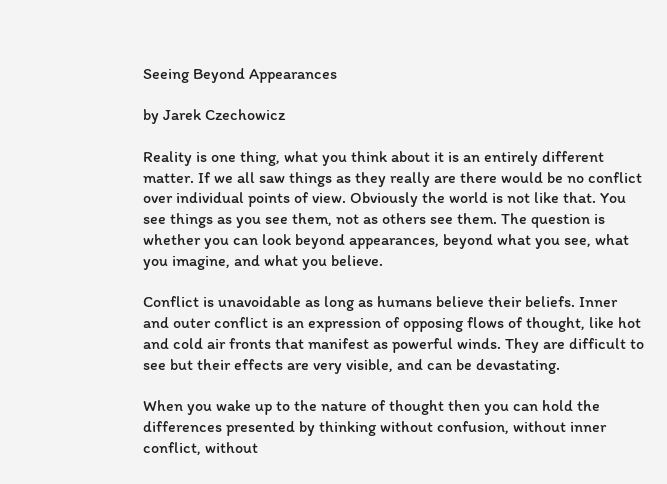Seeing Beyond Appearances

by Jarek Czechowicz

Reality is one thing, what you think about it is an entirely different matter. If we all saw things as they really are there would be no conflict over individual points of view. Obviously the world is not like that. You see things as you see them, not as others see them. The question is whether you can look beyond appearances, beyond what you see, what you imagine, and what you believe.

Conflict is unavoidable as long as humans believe their beliefs. Inner and outer conflict is an expression of opposing flows of thought, like hot and cold air fronts that manifest as powerful winds. They are difficult to see but their effects are very visible, and can be devastating.

When you wake up to the nature of thought then you can hold the differences presented by thinking without confusion, without inner conflict, without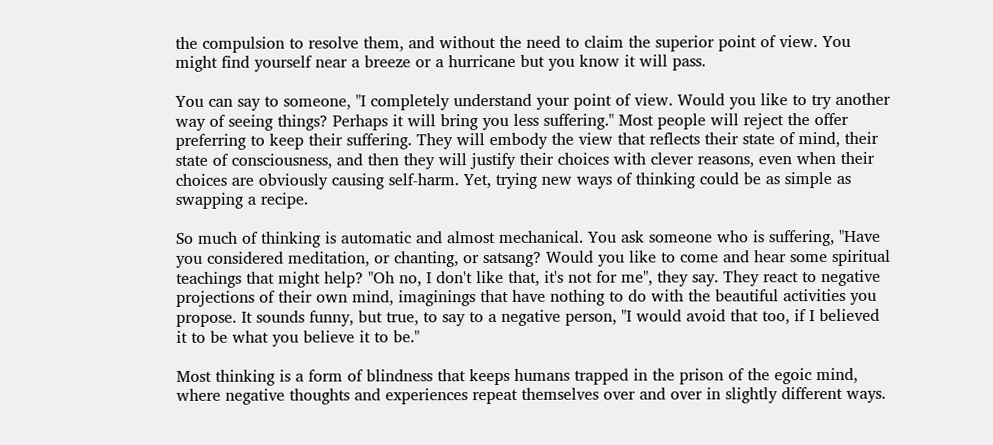the compulsion to resolve them, and without the need to claim the superior point of view. You might find yourself near a breeze or a hurricane but you know it will pass.

You can say to someone, "I completely understand your point of view. Would you like to try another way of seeing things? Perhaps it will bring you less suffering." Most people will reject the offer preferring to keep their suffering. They will embody the view that reflects their state of mind, their state of consciousness, and then they will justify their choices with clever reasons, even when their choices are obviously causing self-harm. Yet, trying new ways of thinking could be as simple as swapping a recipe.

So much of thinking is automatic and almost mechanical. You ask someone who is suffering, "Have you considered meditation, or chanting, or satsang? Would you like to come and hear some spiritual teachings that might help? "Oh no, I don't like that, it's not for me", they say. They react to negative projections of their own mind, imaginings that have nothing to do with the beautiful activities you propose. It sounds funny, but true, to say to a negative person, "I would avoid that too, if I believed it to be what you believe it to be."

Most thinking is a form of blindness that keeps humans trapped in the prison of the egoic mind, where negative thoughts and experiences repeat themselves over and over in slightly different ways.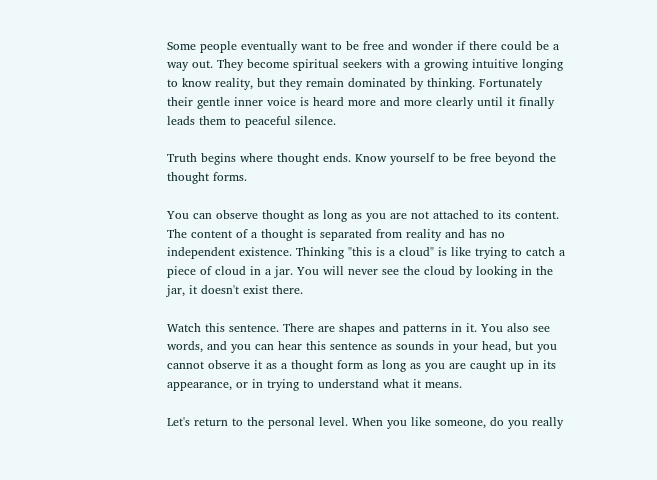Some people eventually want to be free and wonder if there could be a way out. They become spiritual seekers with a growing intuitive longing to know reality, but they remain dominated by thinking. Fortunately their gentle inner voice is heard more and more clearly until it finally leads them to peaceful silence.

Truth begins where thought ends. Know yourself to be free beyond the thought forms.

You can observe thought as long as you are not attached to its content. The content of a thought is separated from reality and has no independent existence. Thinking "this is a cloud" is like trying to catch a piece of cloud in a jar. You will never see the cloud by looking in the jar, it doesn't exist there.

Watch this sentence. There are shapes and patterns in it. You also see words, and you can hear this sentence as sounds in your head, but you cannot observe it as a thought form as long as you are caught up in its appearance, or in trying to understand what it means.

Let's return to the personal level. When you like someone, do you really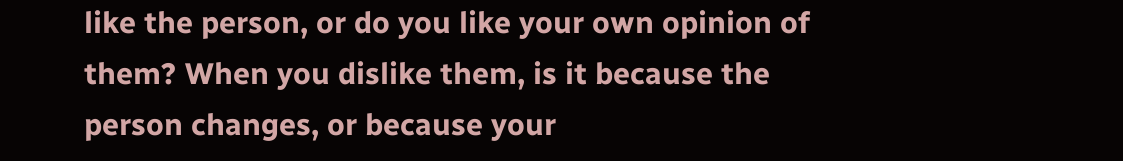like the person, or do you like your own opinion of them? When you dislike them, is it because the person changes, or because your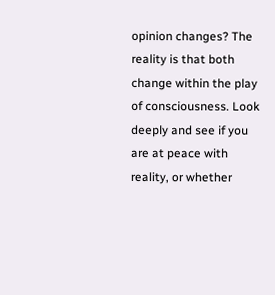opinion changes? The reality is that both change within the play of consciousness. Look deeply and see if you are at peace with reality, or whether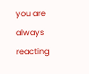you are always reacting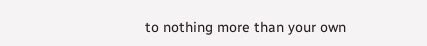to nothing more than your own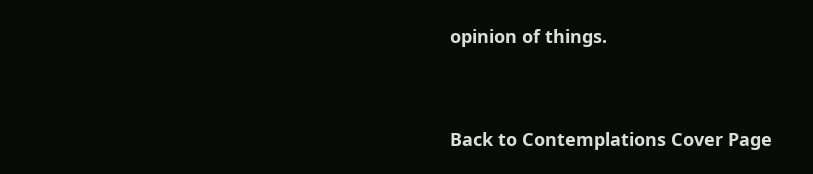opinion of things.


Back to Contemplations Cover Page